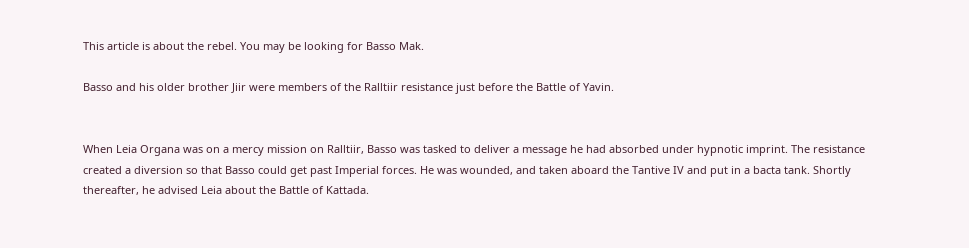This article is about the rebel. You may be looking for Basso Mak.

Basso and his older brother Jiir were members of the Ralltiir resistance just before the Battle of Yavin.


When Leia Organa was on a mercy mission on Ralltiir, Basso was tasked to deliver a message he had absorbed under hypnotic imprint. The resistance created a diversion so that Basso could get past Imperial forces. He was wounded, and taken aboard the Tantive IV and put in a bacta tank. Shortly thereafter, he advised Leia about the Battle of Kattada.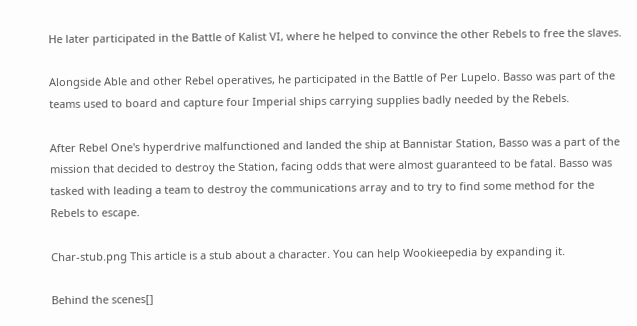He later participated in the Battle of Kalist VI, where he helped to convince the other Rebels to free the slaves.

Alongside Able and other Rebel operatives, he participated in the Battle of Per Lupelo. Basso was part of the teams used to board and capture four Imperial ships carrying supplies badly needed by the Rebels.

After Rebel One's hyperdrive malfunctioned and landed the ship at Bannistar Station, Basso was a part of the mission that decided to destroy the Station, facing odds that were almost guaranteed to be fatal. Basso was tasked with leading a team to destroy the communications array and to try to find some method for the Rebels to escape.

Char-stub.png This article is a stub about a character. You can help Wookieepedia by expanding it.

Behind the scenes[]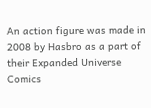An action figure was made in 2008 by Hasbro as a part of their Expanded Universe Comics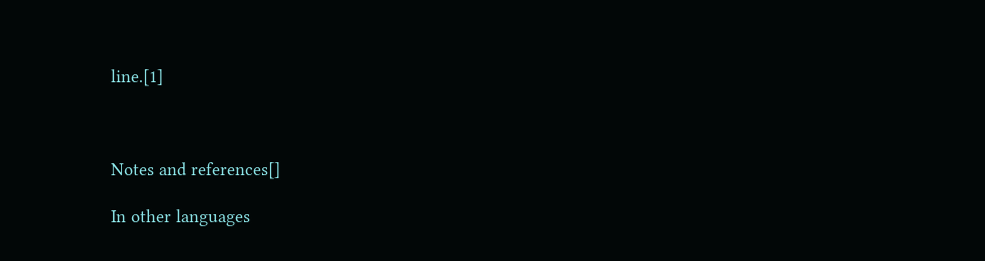line.[1]



Notes and references[]

In other languages